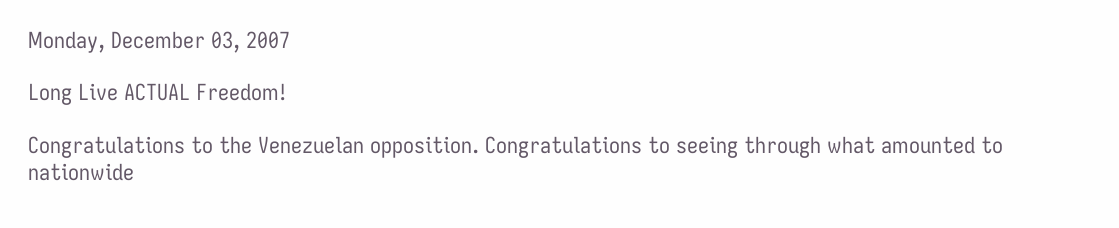Monday, December 03, 2007

Long Live ACTUAL Freedom!

Congratulations to the Venezuelan opposition. Congratulations to seeing through what amounted to nationwide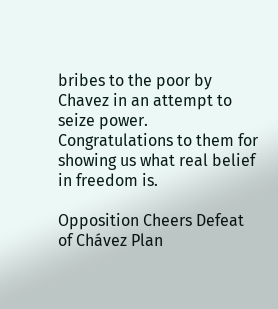bribes to the poor by Chavez in an attempt to seize power. Congratulations to them for showing us what real belief in freedom is.

Opposition Cheers Defeat of Chávez Plan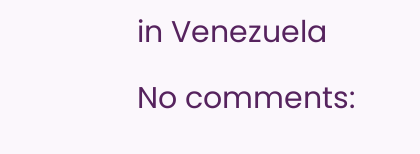in Venezuela

No comments: